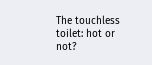The touchless toilet: hot or not?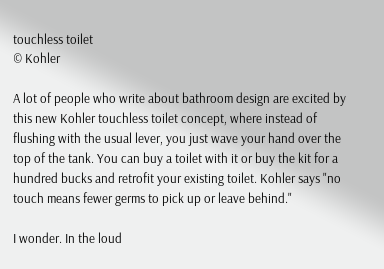touchless toilet
© Kohler

A lot of people who write about bathroom design are excited by this new Kohler touchless toilet concept, where instead of flushing with the usual lever, you just wave your hand over the top of the tank. You can buy a toilet with it or buy the kit for a hundred bucks and retrofit your existing toilet. Kohler says "no touch means fewer germs to pick up or leave behind."

I wonder. In the loud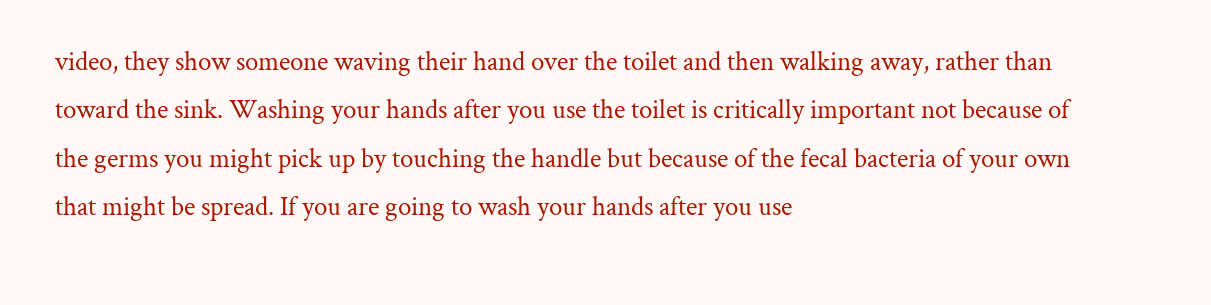video, they show someone waving their hand over the toilet and then walking away, rather than toward the sink. Washing your hands after you use the toilet is critically important not because of the germs you might pick up by touching the handle but because of the fecal bacteria of your own that might be spread. If you are going to wash your hands after you use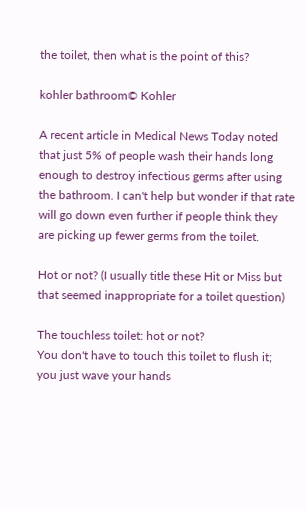the toilet, then what is the point of this?

kohler bathroom© Kohler

A recent article in Medical News Today noted that just 5% of people wash their hands long enough to destroy infectious germs after using the bathroom. I can't help but wonder if that rate will go down even further if people think they are picking up fewer germs from the toilet.

Hot or not? (I usually title these Hit or Miss but that seemed inappropriate for a toilet question)

The touchless toilet: hot or not?
You don't have to touch this toilet to flush it; you just wave your hands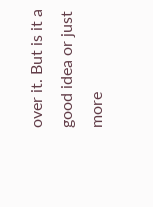over it. But is it a good idea or just more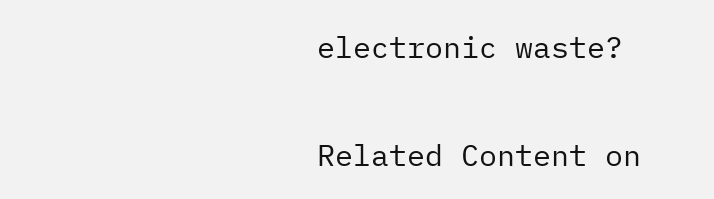electronic waste?

Related Content on